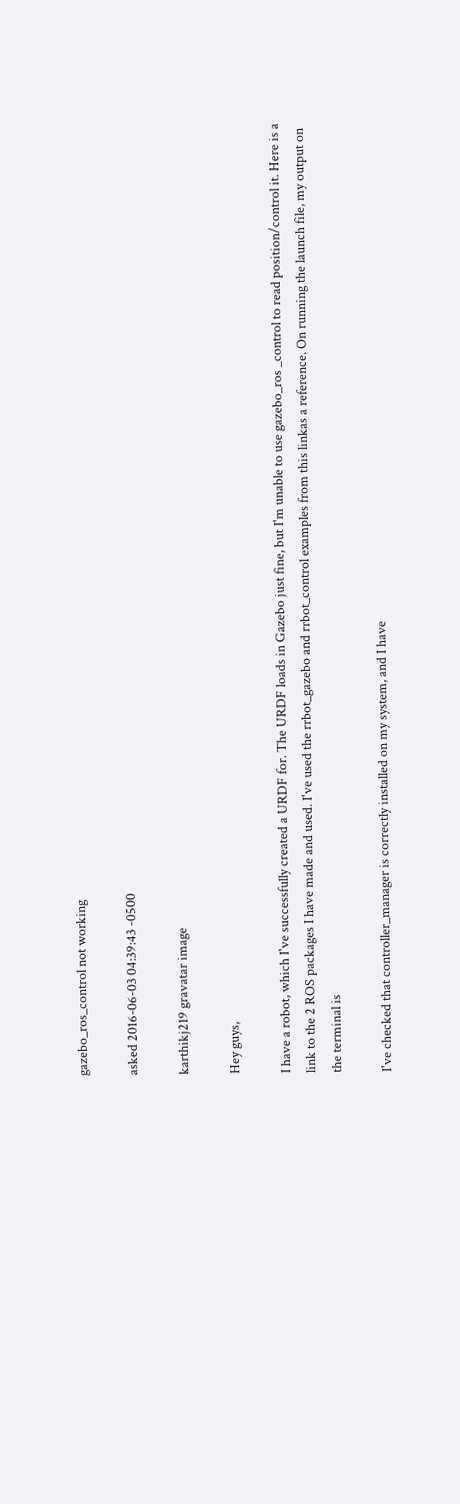gazebo_ros_control not working

asked 2016-06-03 04:39:43 -0500

karthikj219 gravatar image

Hey guys,

I have a robot, which I've successfully created a URDF for. The URDF loads in Gazebo just fine, but I'm unable to use gazebo_ros _control to read position/control it. Here is a link to the 2 ROS packages I have made and used. I've used the rrbot_gazebo and rrbot_control examples from this linkas a reference. On running the launch file, my output on the terminal is

I've checked that controller_manager is correctly installed on my system, and I have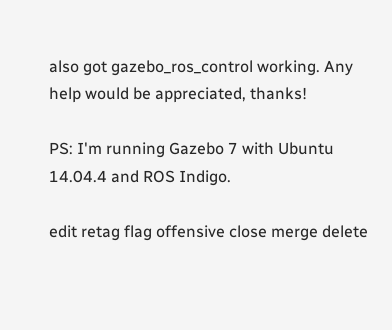also got gazebo_ros_control working. Any help would be appreciated, thanks!

PS: I'm running Gazebo 7 with Ubuntu 14.04.4 and ROS Indigo.

edit retag flag offensive close merge delete